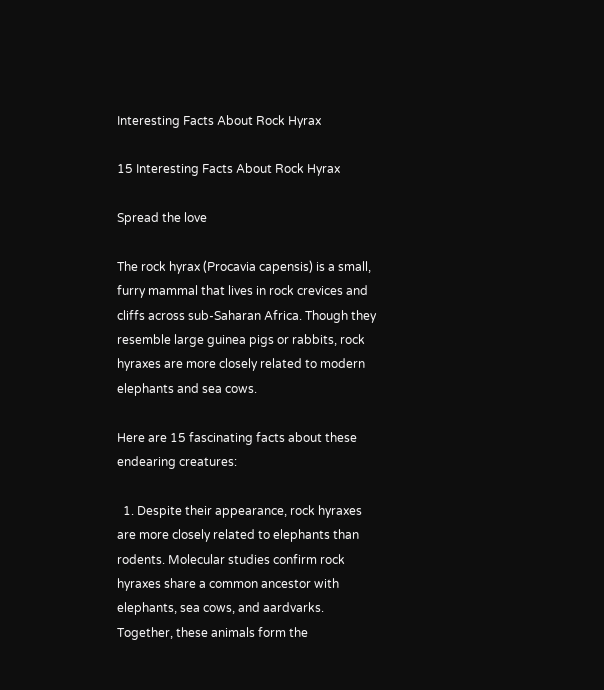Interesting Facts About Rock Hyrax

15 Interesting Facts About Rock Hyrax

Spread the love

The rock hyrax (Procavia capensis) is a small, furry mammal that lives in rock crevices and cliffs across sub-Saharan Africa. Though they resemble large guinea pigs or rabbits, rock hyraxes are more closely related to modern elephants and sea cows.

Here are 15 fascinating facts about these endearing creatures:

  1. Despite their appearance, rock hyraxes are more closely related to elephants than rodents. Molecular studies confirm rock hyraxes share a common ancestor with elephants, sea cows, and aardvarks. Together, these animals form the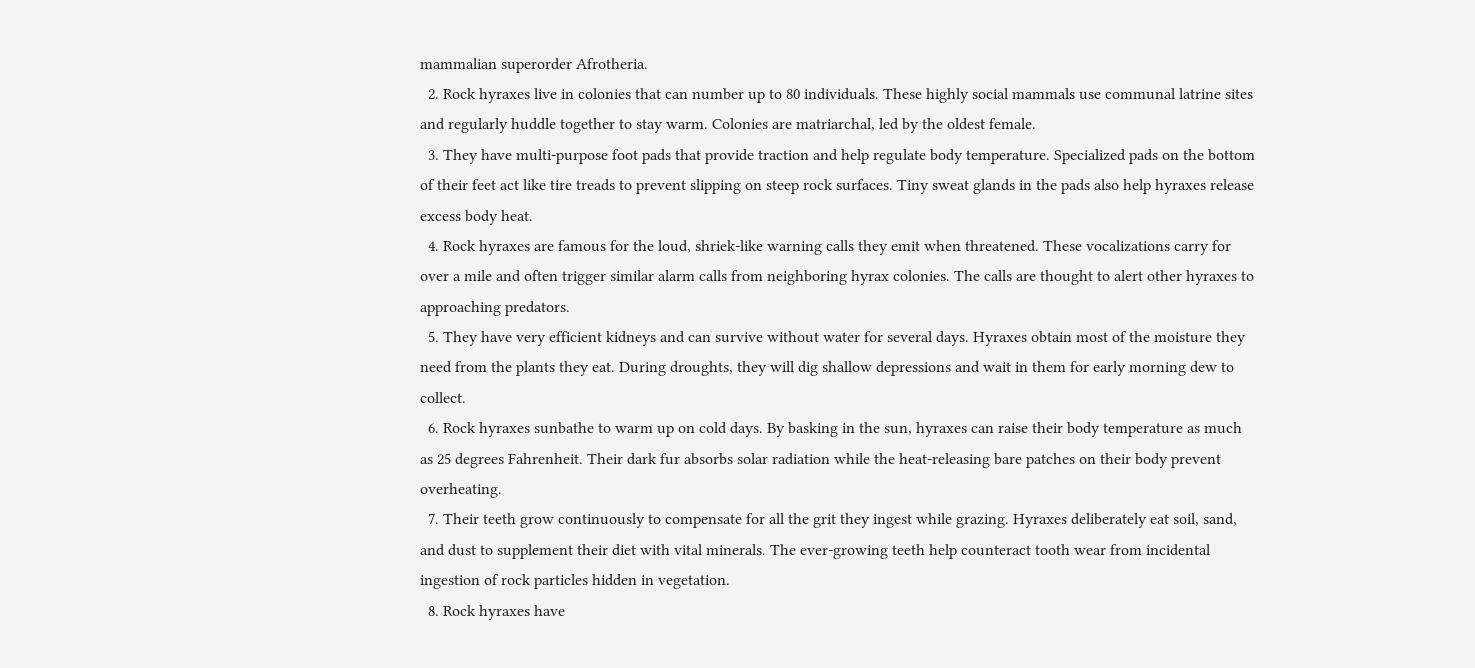mammalian superorder Afrotheria.
  2. Rock hyraxes live in colonies that can number up to 80 individuals. These highly social mammals use communal latrine sites and regularly huddle together to stay warm. Colonies are matriarchal, led by the oldest female.
  3. They have multi-purpose foot pads that provide traction and help regulate body temperature. Specialized pads on the bottom of their feet act like tire treads to prevent slipping on steep rock surfaces. Tiny sweat glands in the pads also help hyraxes release excess body heat.
  4. Rock hyraxes are famous for the loud, shriek-like warning calls they emit when threatened. These vocalizations carry for over a mile and often trigger similar alarm calls from neighboring hyrax colonies. The calls are thought to alert other hyraxes to approaching predators.
  5. They have very efficient kidneys and can survive without water for several days. Hyraxes obtain most of the moisture they need from the plants they eat. During droughts, they will dig shallow depressions and wait in them for early morning dew to collect.
  6. Rock hyraxes sunbathe to warm up on cold days. By basking in the sun, hyraxes can raise their body temperature as much as 25 degrees Fahrenheit. Their dark fur absorbs solar radiation while the heat-releasing bare patches on their body prevent overheating.
  7. Their teeth grow continuously to compensate for all the grit they ingest while grazing. Hyraxes deliberately eat soil, sand, and dust to supplement their diet with vital minerals. The ever-growing teeth help counteract tooth wear from incidental ingestion of rock particles hidden in vegetation.
  8. Rock hyraxes have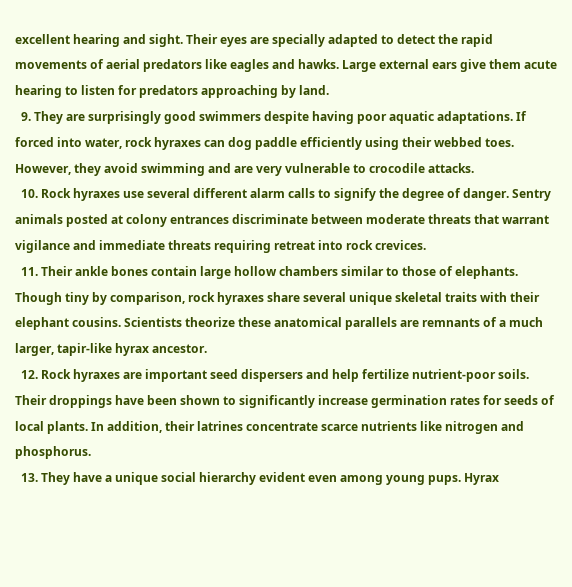excellent hearing and sight. Their eyes are specially adapted to detect the rapid movements of aerial predators like eagles and hawks. Large external ears give them acute hearing to listen for predators approaching by land.
  9. They are surprisingly good swimmers despite having poor aquatic adaptations. If forced into water, rock hyraxes can dog paddle efficiently using their webbed toes. However, they avoid swimming and are very vulnerable to crocodile attacks.
  10. Rock hyraxes use several different alarm calls to signify the degree of danger. Sentry animals posted at colony entrances discriminate between moderate threats that warrant vigilance and immediate threats requiring retreat into rock crevices.
  11. Their ankle bones contain large hollow chambers similar to those of elephants. Though tiny by comparison, rock hyraxes share several unique skeletal traits with their elephant cousins. Scientists theorize these anatomical parallels are remnants of a much larger, tapir-like hyrax ancestor.
  12. Rock hyraxes are important seed dispersers and help fertilize nutrient-poor soils. Their droppings have been shown to significantly increase germination rates for seeds of local plants. In addition, their latrines concentrate scarce nutrients like nitrogen and phosphorus.
  13. They have a unique social hierarchy evident even among young pups. Hyrax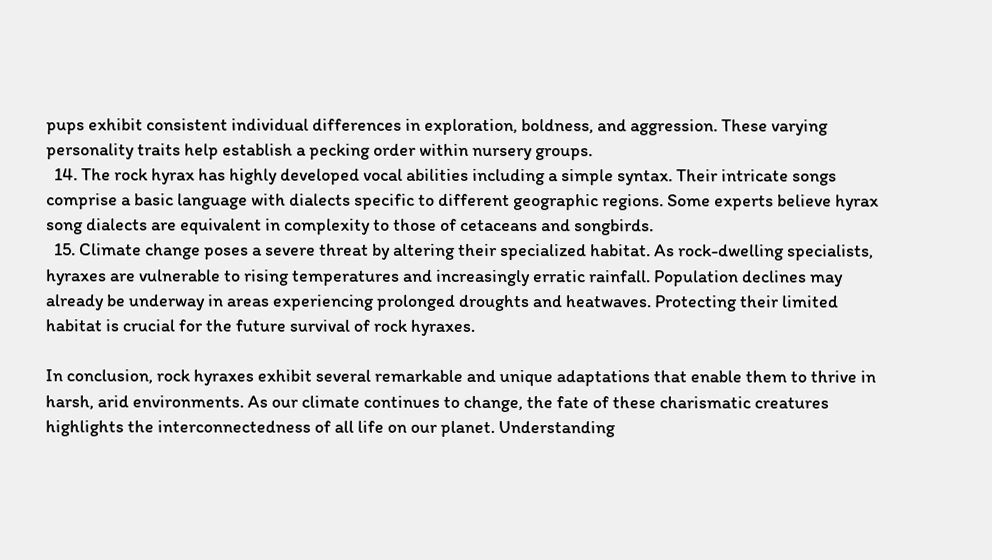pups exhibit consistent individual differences in exploration, boldness, and aggression. These varying personality traits help establish a pecking order within nursery groups.
  14. The rock hyrax has highly developed vocal abilities including a simple syntax. Their intricate songs comprise a basic language with dialects specific to different geographic regions. Some experts believe hyrax song dialects are equivalent in complexity to those of cetaceans and songbirds.
  15. Climate change poses a severe threat by altering their specialized habitat. As rock-dwelling specialists, hyraxes are vulnerable to rising temperatures and increasingly erratic rainfall. Population declines may already be underway in areas experiencing prolonged droughts and heatwaves. Protecting their limited habitat is crucial for the future survival of rock hyraxes.

In conclusion, rock hyraxes exhibit several remarkable and unique adaptations that enable them to thrive in harsh, arid environments. As our climate continues to change, the fate of these charismatic creatures highlights the interconnectedness of all life on our planet. Understanding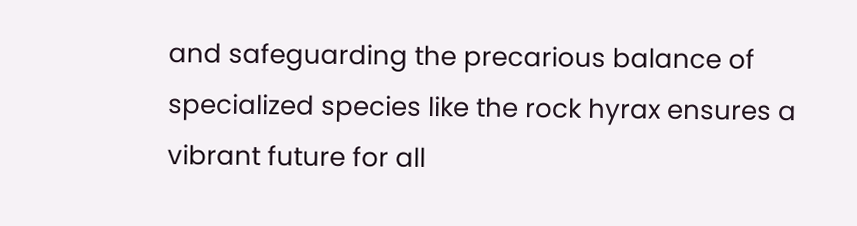and safeguarding the precarious balance of specialized species like the rock hyrax ensures a vibrant future for all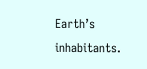Earth’s inhabitants.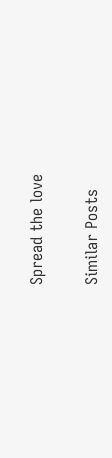Spread the love

Similar Posts